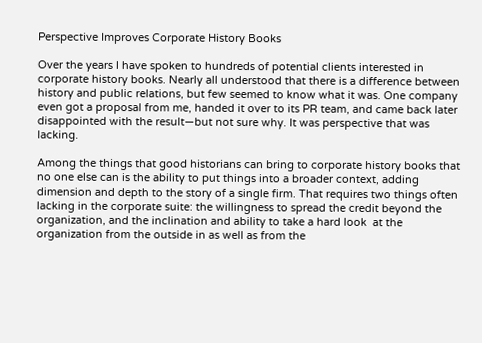Perspective Improves Corporate History Books

Over the years I have spoken to hundreds of potential clients interested in corporate history books. Nearly all understood that there is a difference between history and public relations, but few seemed to know what it was. One company even got a proposal from me, handed it over to its PR team, and came back later disappointed with the result—but not sure why. It was perspective that was lacking.

Among the things that good historians can bring to corporate history books that no one else can is the ability to put things into a broader context, adding dimension and depth to the story of a single firm. That requires two things often lacking in the corporate suite: the willingness to spread the credit beyond the organization, and the inclination and ability to take a hard look  at the organization from the outside in as well as from the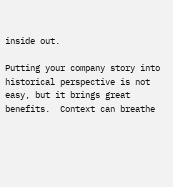inside out.

Putting your company story into historical perspective is not easy, but it brings great benefits.  Context can breathe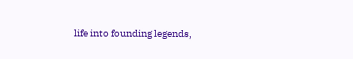life into founding legends,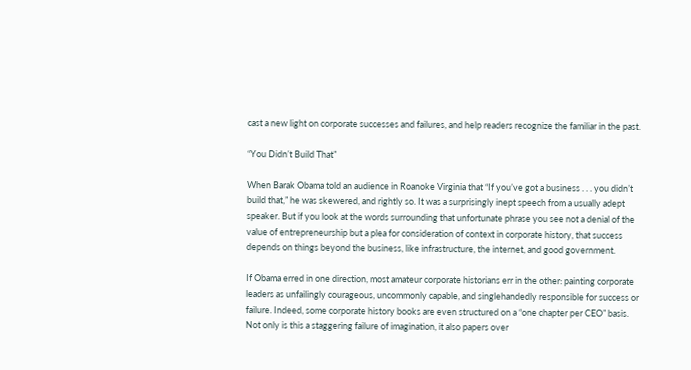cast a new light on corporate successes and failures, and help readers recognize the familiar in the past.

“You Didn’t Build That”

When Barak Obama told an audience in Roanoke Virginia that “If you’ve got a business . . . you didn’t build that,” he was skewered, and rightly so. It was a surprisingly inept speech from a usually adept speaker. But if you look at the words surrounding that unfortunate phrase you see not a denial of the value of entrepreneurship but a plea for consideration of context in corporate history, that success depends on things beyond the business, like infrastructure, the internet, and good government.

If Obama erred in one direction, most amateur corporate historians err in the other: painting corporate leaders as unfailingly courageous, uncommonly capable, and singlehandedly responsible for success or failure. Indeed, some corporate history books are even structured on a “one chapter per CEO” basis. Not only is this a staggering failure of imagination, it also papers over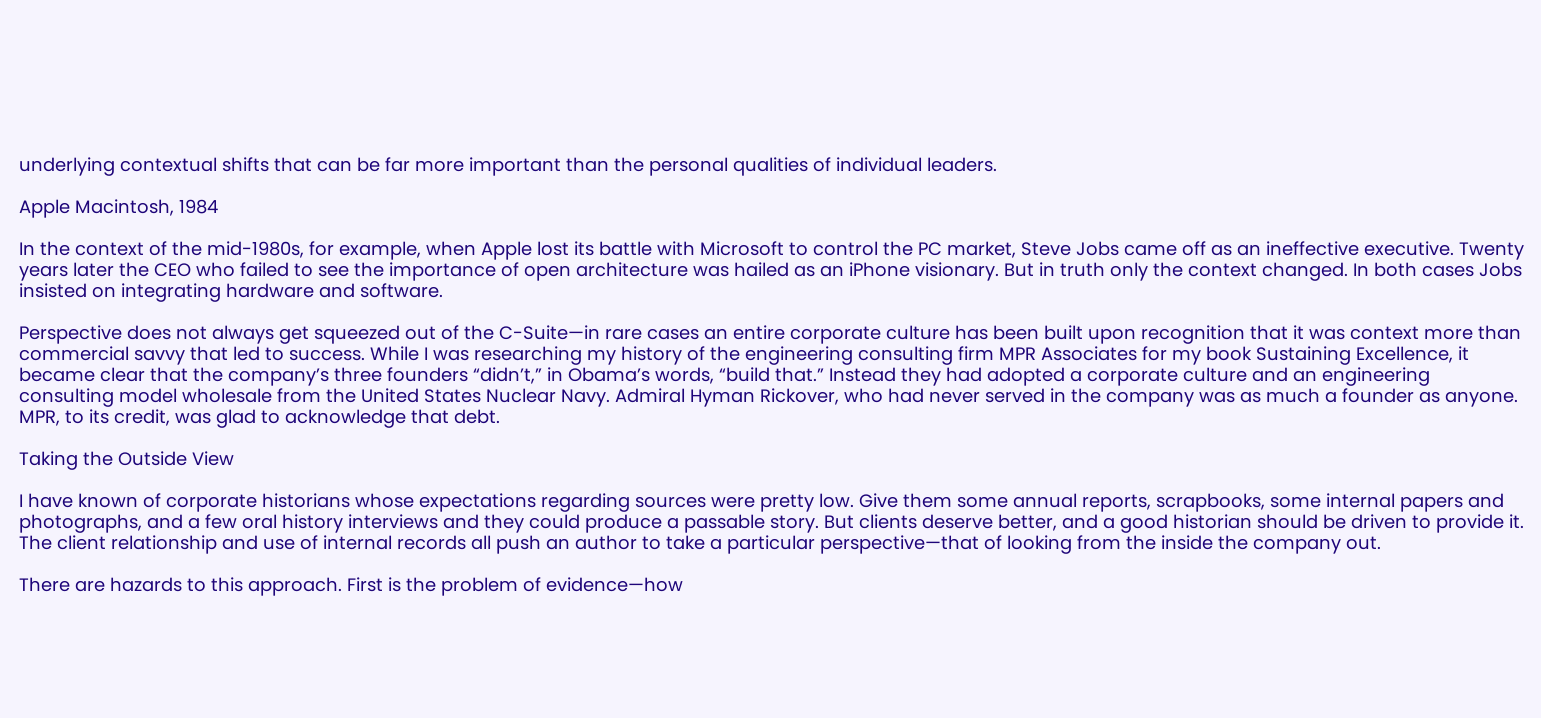underlying contextual shifts that can be far more important than the personal qualities of individual leaders.

Apple Macintosh, 1984

In the context of the mid-1980s, for example, when Apple lost its battle with Microsoft to control the PC market, Steve Jobs came off as an ineffective executive. Twenty years later the CEO who failed to see the importance of open architecture was hailed as an iPhone visionary. But in truth only the context changed. In both cases Jobs insisted on integrating hardware and software.

Perspective does not always get squeezed out of the C-Suite—in rare cases an entire corporate culture has been built upon recognition that it was context more than commercial savvy that led to success. While I was researching my history of the engineering consulting firm MPR Associates for my book Sustaining Excellence, it became clear that the company’s three founders “didn’t,” in Obama’s words, “build that.” Instead they had adopted a corporate culture and an engineering consulting model wholesale from the United States Nuclear Navy. Admiral Hyman Rickover, who had never served in the company was as much a founder as anyone.  MPR, to its credit, was glad to acknowledge that debt.

Taking the Outside View

I have known of corporate historians whose expectations regarding sources were pretty low. Give them some annual reports, scrapbooks, some internal papers and photographs, and a few oral history interviews and they could produce a passable story. But clients deserve better, and a good historian should be driven to provide it. The client relationship and use of internal records all push an author to take a particular perspective—that of looking from the inside the company out.

There are hazards to this approach. First is the problem of evidence—how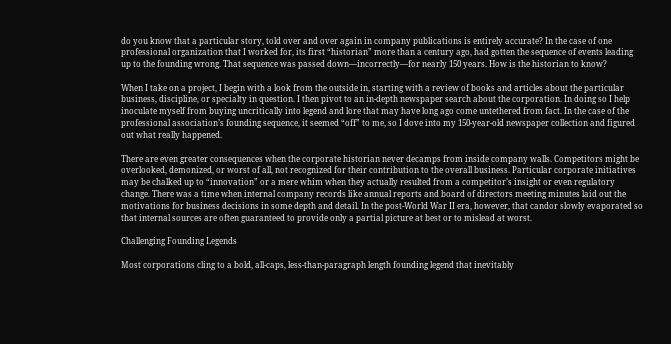do you know that a particular story, told over and over again in company publications is entirely accurate? In the case of one professional organization that I worked for, its first “historian” more than a century ago, had gotten the sequence of events leading up to the founding wrong. That sequence was passed down—incorrectly—for nearly 150 years. How is the historian to know?

When I take on a project, I begin with a look from the outside in, starting with a review of books and articles about the particular business, discipline, or specialty in question. I then pivot to an in-depth newspaper search about the corporation. In doing so I help inoculate myself from buying uncritically into legend and lore that may have long ago come untethered from fact. In the case of the professional association’s founding sequence, it seemed “off” to me, so I dove into my 150-year-old newspaper collection and figured out what really happened.

There are even greater consequences when the corporate historian never decamps from inside company walls. Competitors might be overlooked, demonized, or worst of all, not recognized for their contribution to the overall business. Particular corporate initiatives may be chalked up to “innovation” or a mere whim when they actually resulted from a competitor’s insight or even regulatory change. There was a time when internal company records like annual reports and board of directors meeting minutes laid out the motivations for business decisions in some depth and detail. In the post-World War II era, however, that candor slowly evaporated so that internal sources are often guaranteed to provide only a partial picture at best or to mislead at worst.

Challenging Founding Legends

Most corporations cling to a bold, all-caps, less-than-paragraph length founding legend that inevitably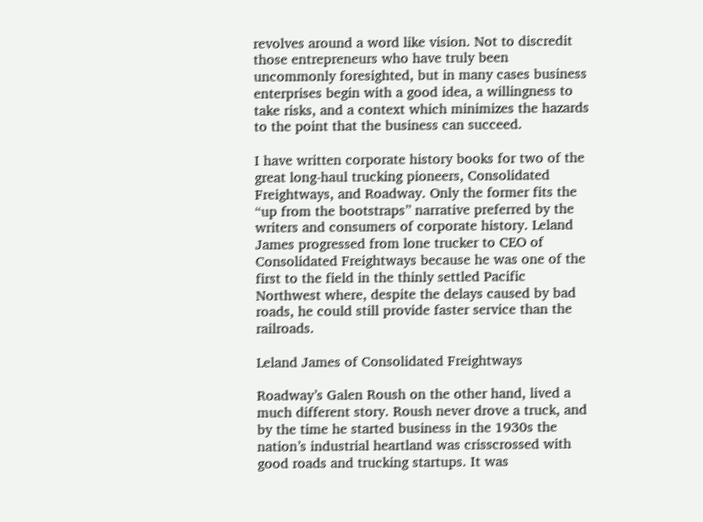revolves around a word like vision. Not to discredit those entrepreneurs who have truly been uncommonly foresighted, but in many cases business enterprises begin with a good idea, a willingness to take risks, and a context which minimizes the hazards to the point that the business can succeed.

I have written corporate history books for two of the great long-haul trucking pioneers, Consolidated Freightways, and Roadway. Only the former fits the “up from the bootstraps” narrative preferred by the writers and consumers of corporate history. Leland James progressed from lone trucker to CEO of Consolidated Freightways because he was one of the first to the field in the thinly settled Pacific Northwest where, despite the delays caused by bad roads, he could still provide faster service than the railroads.

Leland James of Consolidated Freightways

Roadway’s Galen Roush on the other hand, lived a much different story. Roush never drove a truck, and by the time he started business in the 1930s the nation’s industrial heartland was crisscrossed with good roads and trucking startups. It was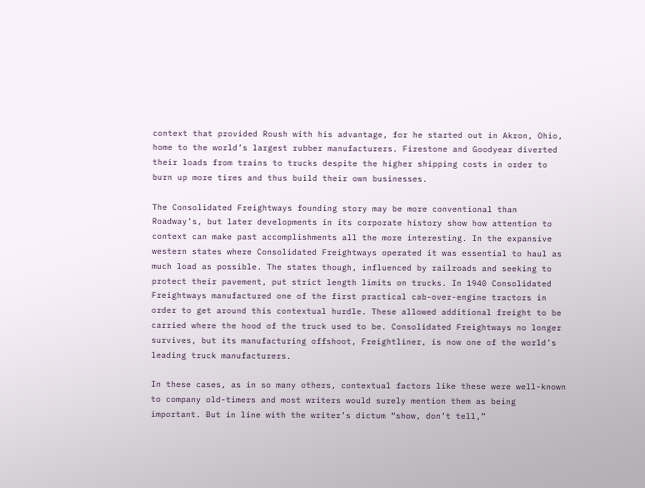context that provided Roush with his advantage, for he started out in Akron, Ohio, home to the world’s largest rubber manufacturers. Firestone and Goodyear diverted their loads from trains to trucks despite the higher shipping costs in order to burn up more tires and thus build their own businesses.

The Consolidated Freightways founding story may be more conventional than Roadway’s, but later developments in its corporate history show how attention to context can make past accomplishments all the more interesting. In the expansive western states where Consolidated Freightways operated it was essential to haul as much load as possible. The states though, influenced by railroads and seeking to protect their pavement, put strict length limits on trucks. In 1940 Consolidated Freightways manufactured one of the first practical cab-over-engine tractors in order to get around this contextual hurdle. These allowed additional freight to be carried where the hood of the truck used to be. Consolidated Freightways no longer survives, but its manufacturing offshoot, Freightliner, is now one of the world’s leading truck manufacturers.

In these cases, as in so many others, contextual factors like these were well-known to company old-timers and most writers would surely mention them as being important. But in line with the writer’s dictum “show, don’t tell,”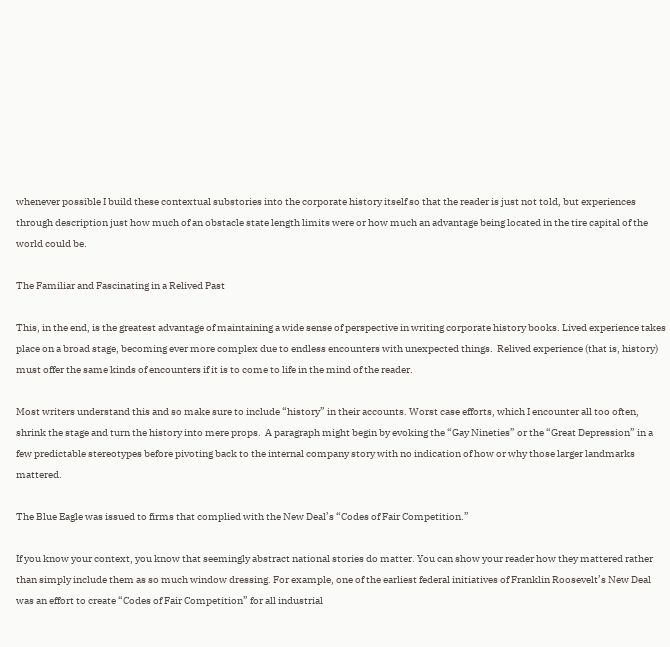whenever possible I build these contextual substories into the corporate history itself so that the reader is just not told, but experiences through description just how much of an obstacle state length limits were or how much an advantage being located in the tire capital of the world could be.

The Familiar and Fascinating in a Relived Past

This, in the end, is the greatest advantage of maintaining a wide sense of perspective in writing corporate history books. Lived experience takes place on a broad stage, becoming ever more complex due to endless encounters with unexpected things.  Relived experience (that is, history) must offer the same kinds of encounters if it is to come to life in the mind of the reader.

Most writers understand this and so make sure to include “history” in their accounts. Worst case efforts, which I encounter all too often, shrink the stage and turn the history into mere props.  A paragraph might begin by evoking the “Gay Nineties” or the “Great Depression” in a few predictable stereotypes before pivoting back to the internal company story with no indication of how or why those larger landmarks mattered.

The Blue Eagle was issued to firms that complied with the New Deal’s “Codes of Fair Competition.”

If you know your context, you know that seemingly abstract national stories do matter. You can show your reader how they mattered rather than simply include them as so much window dressing. For example, one of the earliest federal initiatives of Franklin Roosevelt’s New Deal was an effort to create “Codes of Fair Competition” for all industrial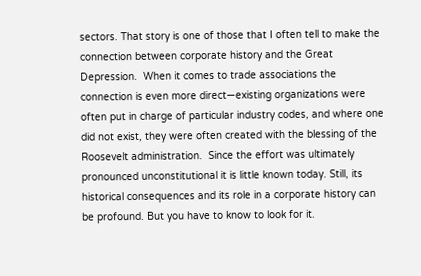sectors. That story is one of those that I often tell to make the connection between corporate history and the Great Depression.  When it comes to trade associations the connection is even more direct—existing organizations were often put in charge of particular industry codes, and where one did not exist, they were often created with the blessing of the Roosevelt administration.  Since the effort was ultimately pronounced unconstitutional it is little known today. Still, its historical consequences and its role in a corporate history can be profound. But you have to know to look for it.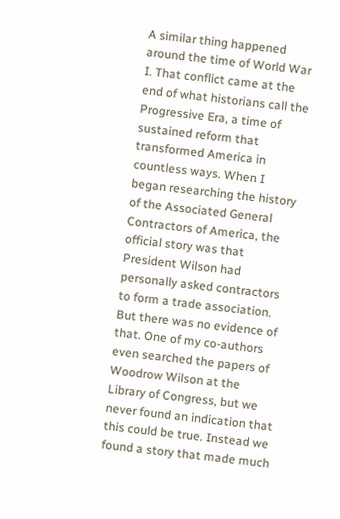A similar thing happened around the time of World War I. That conflict came at the end of what historians call the Progressive Era, a time of sustained reform that transformed America in countless ways. When I began researching the history of the Associated General Contractors of America, the official story was that President Wilson had personally asked contractors to form a trade association. But there was no evidence of that. One of my co-authors even searched the papers of Woodrow Wilson at the Library of Congress, but we never found an indication that this could be true. Instead we found a story that made much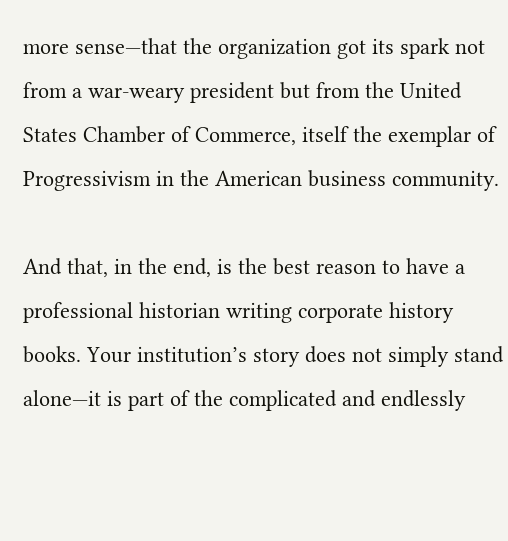more sense—that the organization got its spark not from a war-weary president but from the United States Chamber of Commerce, itself the exemplar of Progressivism in the American business community.

And that, in the end, is the best reason to have a professional historian writing corporate history books. Your institution’s story does not simply stand alone—it is part of the complicated and endlessly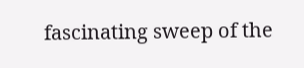fascinating sweep of the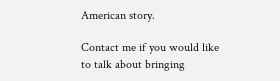American story.

Contact me if you would like to talk about bringing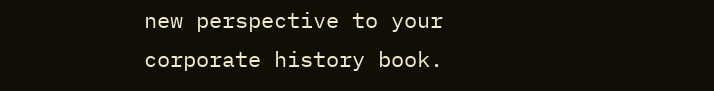new perspective to your corporate history book.